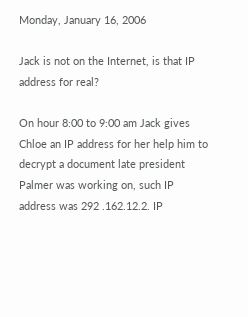Monday, January 16, 2006

Jack is not on the Internet, is that IP address for real?

On hour 8:00 to 9:00 am Jack gives Chloe an IP address for her help him to decrypt a document late president Palmer was working on, such IP address was 292 .162.12.2. IP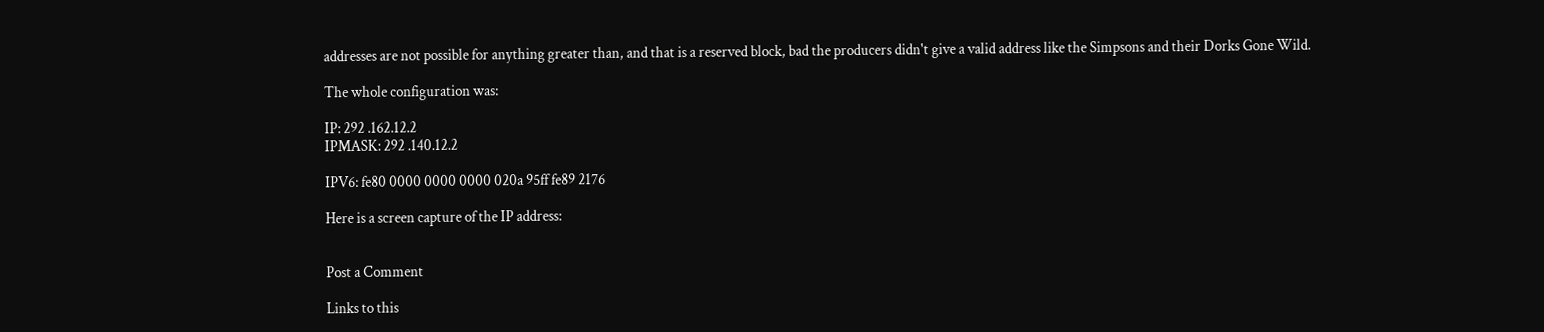addresses are not possible for anything greater than, and that is a reserved block, bad the producers didn't give a valid address like the Simpsons and their Dorks Gone Wild.

The whole configuration was:

IP: 292 .162.12.2
IPMASK: 292 .140.12.2

IPV6: fe80 0000 0000 0000 020a 95ff fe89 2176

Here is a screen capture of the IP address:


Post a Comment

Links to this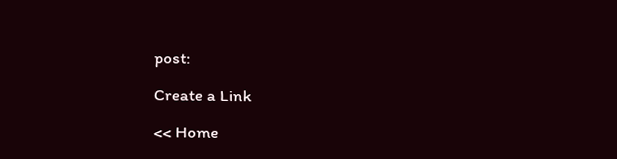post:

Create a Link

<< Home